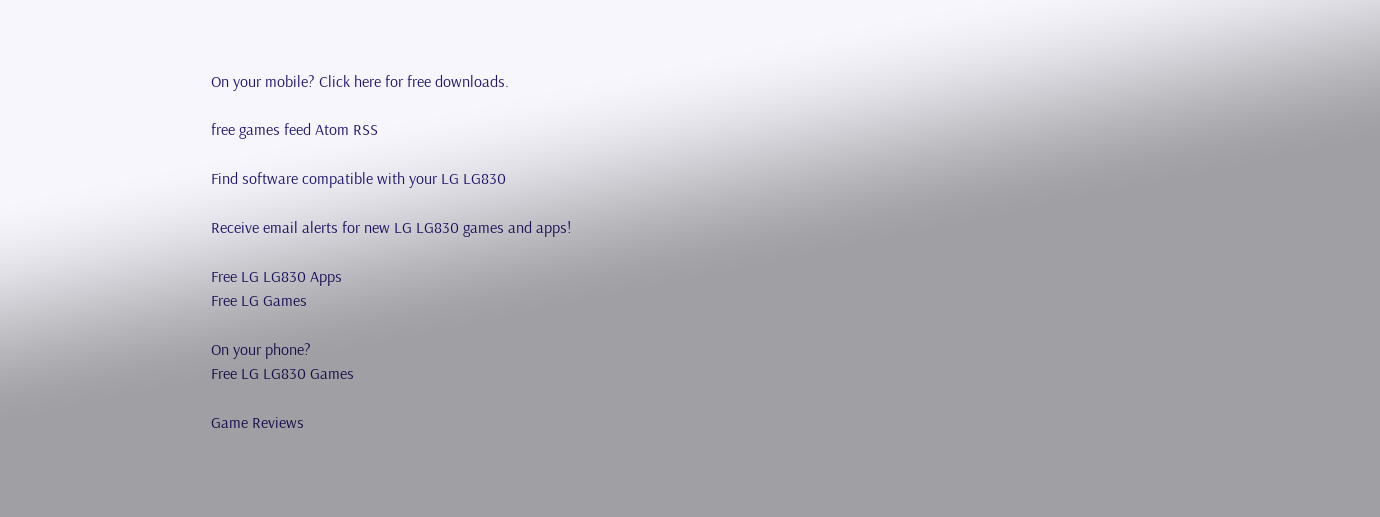On your mobile? Click here for free downloads.

free games feed Atom RSS

Find software compatible with your LG LG830

Receive email alerts for new LG LG830 games and apps!

Free LG LG830 Apps
Free LG Games

On your phone?
Free LG LG830 Games

Game Reviews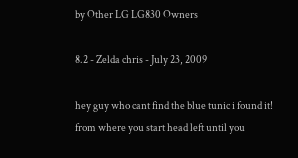by Other LG LG830 Owners

8.2 - Zelda chris - July 23, 2009

hey guy who cant find the blue tunic i found it!
from where you start head left until you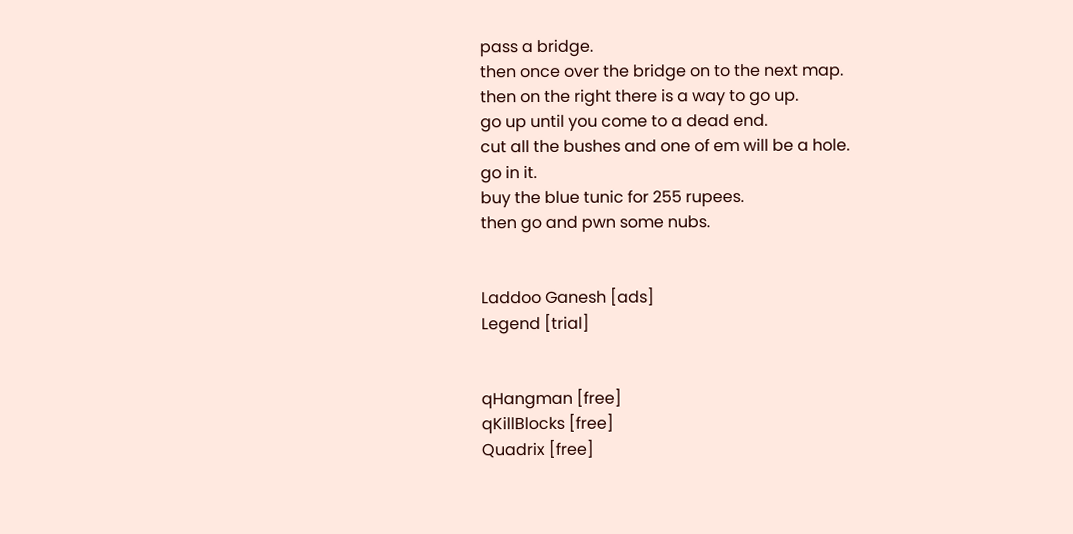pass a bridge.
then once over the bridge on to the next map.
then on the right there is a way to go up.
go up until you come to a dead end.
cut all the bushes and one of em will be a hole.
go in it.
buy the blue tunic for 255 rupees.
then go and pwn some nubs.


Laddoo Ganesh [ads]
Legend [trial]


qHangman [free]
qKillBlocks [free]
Quadrix [free]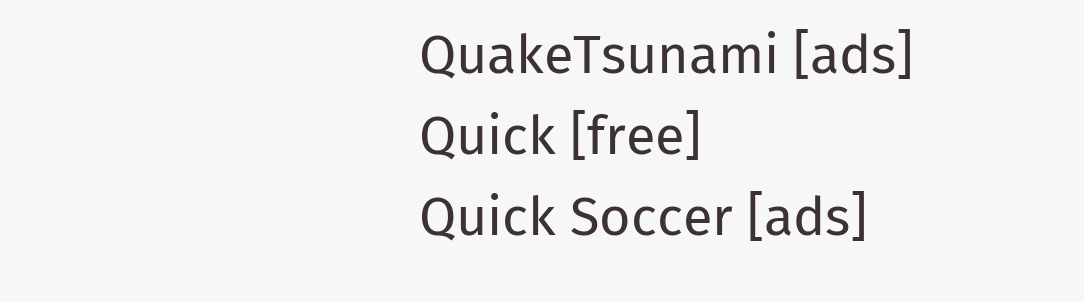QuakeTsunami [ads]
Quick [free]
Quick Soccer [ads]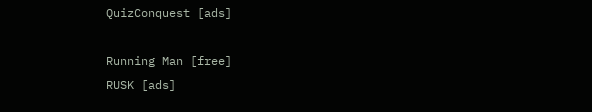QuizConquest [ads]

Running Man [free]
RUSK [ads]